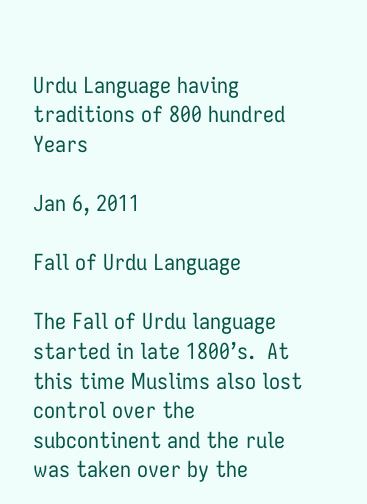Urdu Language having traditions of 800 hundred Years

Jan 6, 2011

Fall of Urdu Language

The Fall of Urdu language started in late 1800’s.  At this time Muslims also lost control over the subcontinent and the rule was taken over by the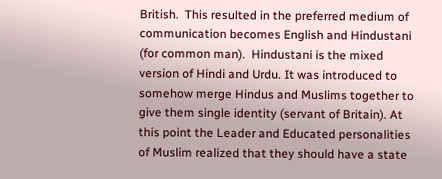British.  This resulted in the preferred medium of communication becomes English and Hindustani (for common man).  Hindustani is the mixed version of Hindi and Urdu. It was introduced to somehow merge Hindus and Muslims together to give them single identity (servant of Britain). At this point the Leader and Educated personalities of Muslim realized that they should have a state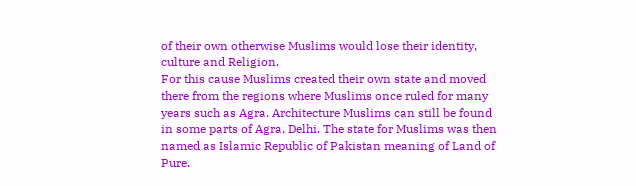of their own otherwise Muslims would lose their identity, culture and Religion.
For this cause Muslims created their own state and moved there from the regions where Muslims once ruled for many years such as Agra. Architecture Muslims can still be found in some parts of Agra, Delhi. The state for Muslims was then named as Islamic Republic of Pakistan meaning of Land of Pure.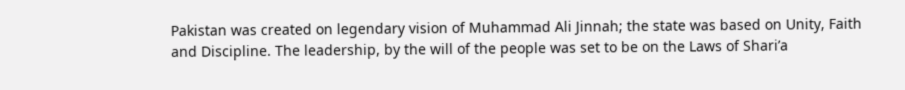Pakistan was created on legendary vision of Muhammad Ali Jinnah; the state was based on Unity, Faith and Discipline. The leadership, by the will of the people was set to be on the Laws of Shari’a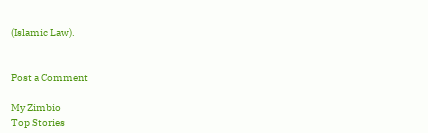(Islamic Law).


Post a Comment

My Zimbio
Top Stories